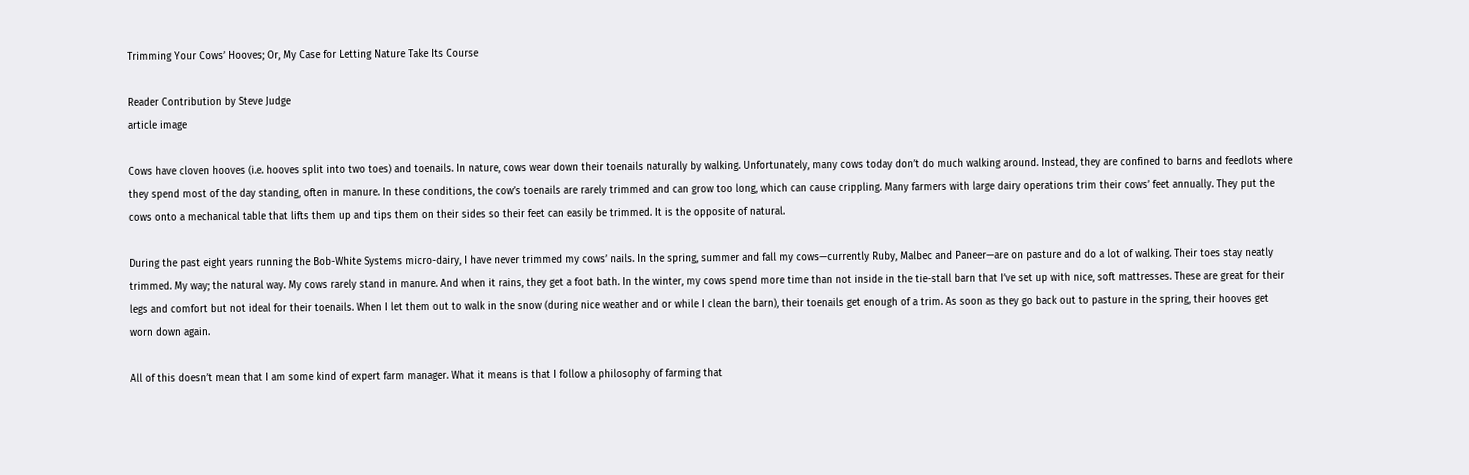Trimming Your Cows’ Hooves; Or, My Case for Letting Nature Take Its Course

Reader Contribution by Steve Judge
article image

Cows have cloven hooves (i.e. hooves split into two toes) and toenails. In nature, cows wear down their toenails naturally by walking. Unfortunately, many cows today don’t do much walking around. Instead, they are confined to barns and feedlots where they spend most of the day standing, often in manure. In these conditions, the cow’s toenails are rarely trimmed and can grow too long, which can cause crippling. Many farmers with large dairy operations trim their cows’ feet annually. They put the cows onto a mechanical table that lifts them up and tips them on their sides so their feet can easily be trimmed. It is the opposite of natural.

During the past eight years running the Bob-White Systems micro-dairy, I have never trimmed my cows’ nails. In the spring, summer and fall my cows—currently Ruby, Malbec and Paneer—are on pasture and do a lot of walking. Their toes stay neatly trimmed. My way; the natural way. My cows rarely stand in manure. And when it rains, they get a foot bath. In the winter, my cows spend more time than not inside in the tie-stall barn that I’ve set up with nice, soft mattresses. These are great for their legs and comfort but not ideal for their toenails. When I let them out to walk in the snow (during nice weather and or while I clean the barn), their toenails get enough of a trim. As soon as they go back out to pasture in the spring, their hooves get worn down again.

All of this doesn’t mean that I am some kind of expert farm manager. What it means is that I follow a philosophy of farming that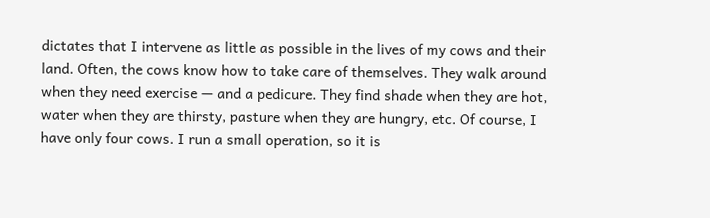dictates that I intervene as little as possible in the lives of my cows and their land. Often, the cows know how to take care of themselves. They walk around when they need exercise — and a pedicure. They find shade when they are hot, water when they are thirsty, pasture when they are hungry, etc. Of course, I have only four cows. I run a small operation, so it is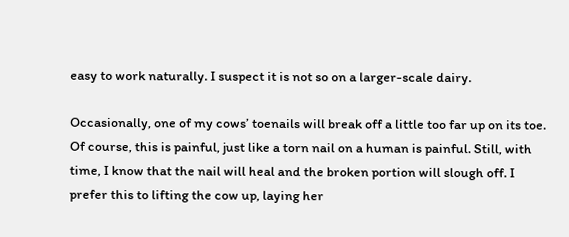easy to work naturally. I suspect it is not so on a larger-scale dairy.

Occasionally, one of my cows’ toenails will break off a little too far up on its toe. Of course, this is painful, just like a torn nail on a human is painful. Still, with time, I know that the nail will heal and the broken portion will slough off. I prefer this to lifting the cow up, laying her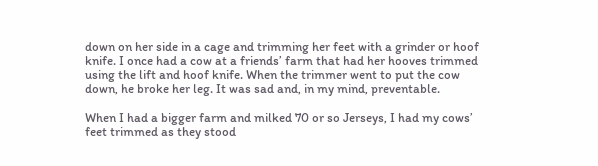down on her side in a cage and trimming her feet with a grinder or hoof knife. I once had a cow at a friends’ farm that had her hooves trimmed using the lift and hoof knife. When the trimmer went to put the cow down, he broke her leg. It was sad and, in my mind, preventable.

When I had a bigger farm and milked 70 or so Jerseys, I had my cows’ feet trimmed as they stood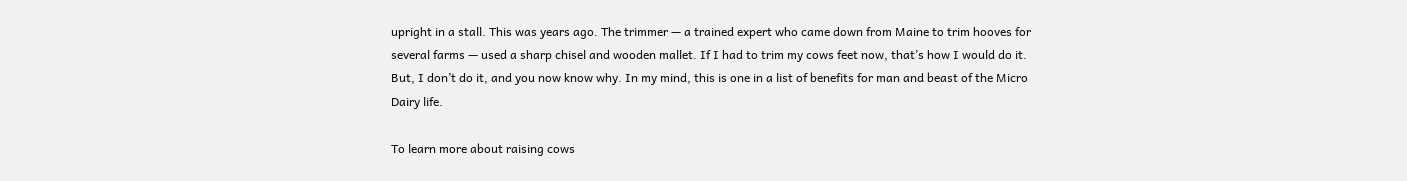upright in a stall. This was years ago. The trimmer — a trained expert who came down from Maine to trim hooves for several farms — used a sharp chisel and wooden mallet. If I had to trim my cows feet now, that’s how I would do it. But, I don’t do it, and you now know why. In my mind, this is one in a list of benefits for man and beast of the Micro Dairy life.

To learn more about raising cows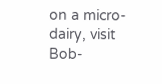on a micro-dairy, visit Bob-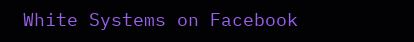White Systems on Facebook